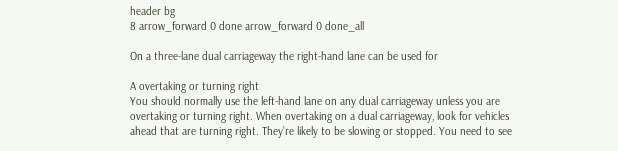header bg
8 arrow_forward 0 done arrow_forward 0 done_all

On a three-lane dual carriageway the right-hand lane can be used for

A overtaking or turning right
You should normally use the left-hand lane on any dual carriageway unless you are overtaking or turning right. When overtaking on a dual carriageway, look for vehicles ahead that are turning right. They’re likely to be slowing or stopped. You need to see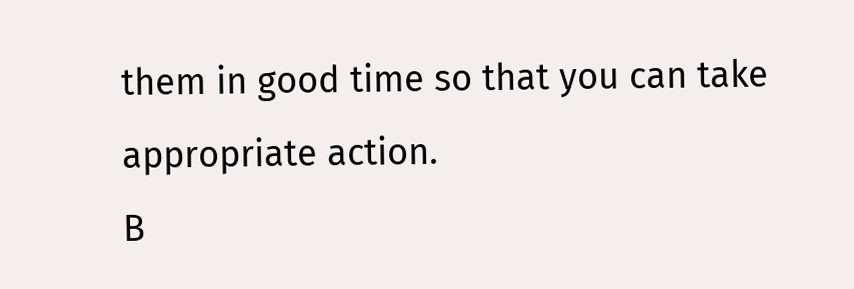them in good time so that you can take appropriate action.
B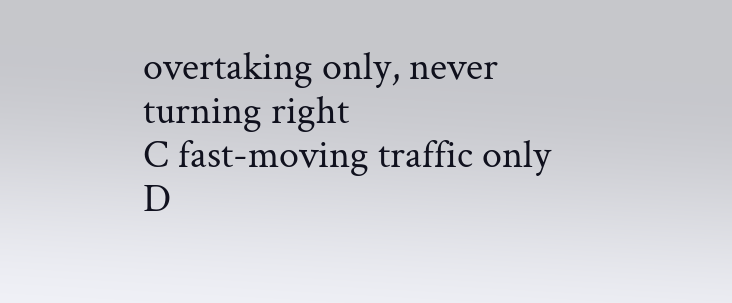overtaking only, never turning right
C fast-moving traffic only
D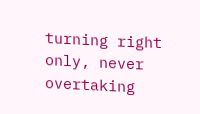turning right only, never overtaking